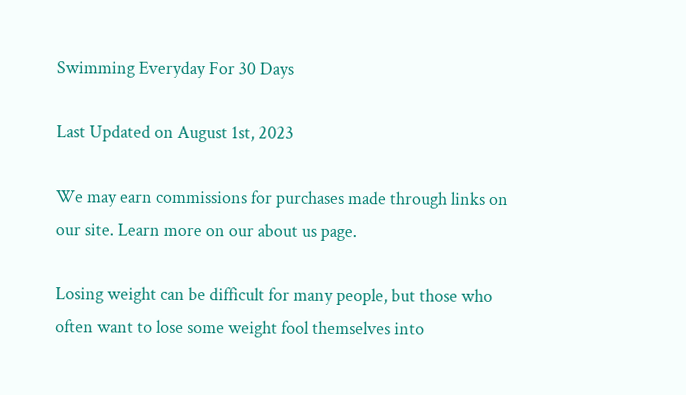Swimming Everyday For 30 Days

Last Updated on August 1st, 2023

We may earn commissions for purchases made through links on our site. Learn more on our about us page.

Losing weight can be difficult for many people, but those who often want to lose some weight fool themselves into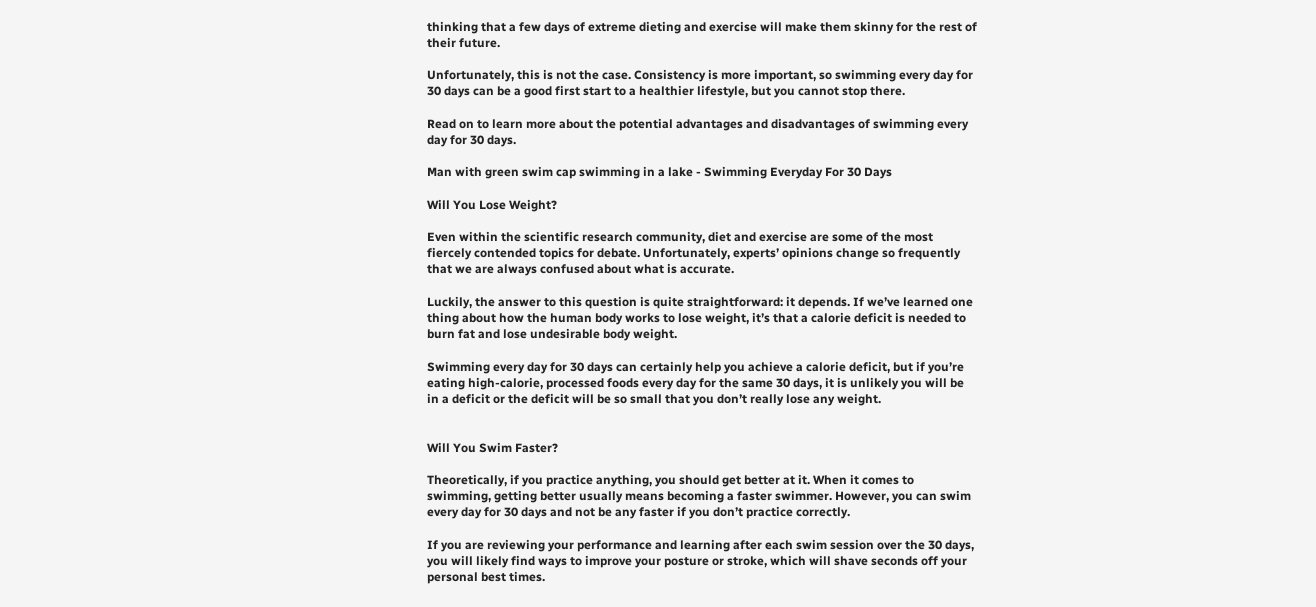thinking that a few days of extreme dieting and exercise will make them skinny for the rest of their future.

Unfortunately, this is not the case. Consistency is more important, so swimming every day for 30 days can be a good first start to a healthier lifestyle, but you cannot stop there.

Read on to learn more about the potential advantages and disadvantages of swimming every day for 30 days.

Man with green swim cap swimming in a lake - Swimming Everyday For 30 Days

Will You Lose Weight?

Even within the scientific research community, diet and exercise are some of the most fiercely contended topics for debate. Unfortunately, experts’ opinions change so frequently that we are always confused about what is accurate.

Luckily, the answer to this question is quite straightforward: it depends. If we’ve learned one thing about how the human body works to lose weight, it’s that a calorie deficit is needed to burn fat and lose undesirable body weight.

Swimming every day for 30 days can certainly help you achieve a calorie deficit, but if you’re eating high-calorie, processed foods every day for the same 30 days, it is unlikely you will be in a deficit or the deficit will be so small that you don’t really lose any weight.


Will You Swim Faster?

Theoretically, if you practice anything, you should get better at it. When it comes to swimming, getting better usually means becoming a faster swimmer. However, you can swim every day for 30 days and not be any faster if you don’t practice correctly.

If you are reviewing your performance and learning after each swim session over the 30 days, you will likely find ways to improve your posture or stroke, which will shave seconds off your personal best times.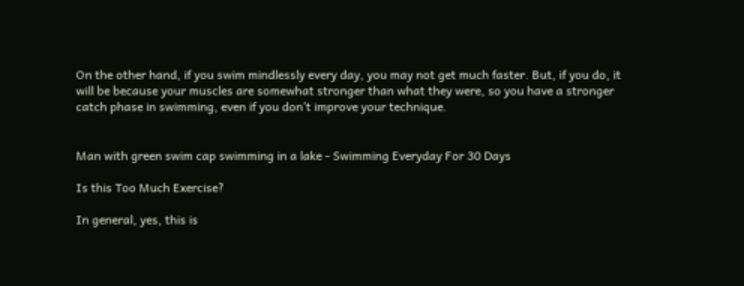On the other hand, if you swim mindlessly every day, you may not get much faster. But, if you do, it will be because your muscles are somewhat stronger than what they were, so you have a stronger catch phase in swimming, even if you don’t improve your technique.


Man with green swim cap swimming in a lake - Swimming Everyday For 30 Days

Is this Too Much Exercise?

In general, yes, this is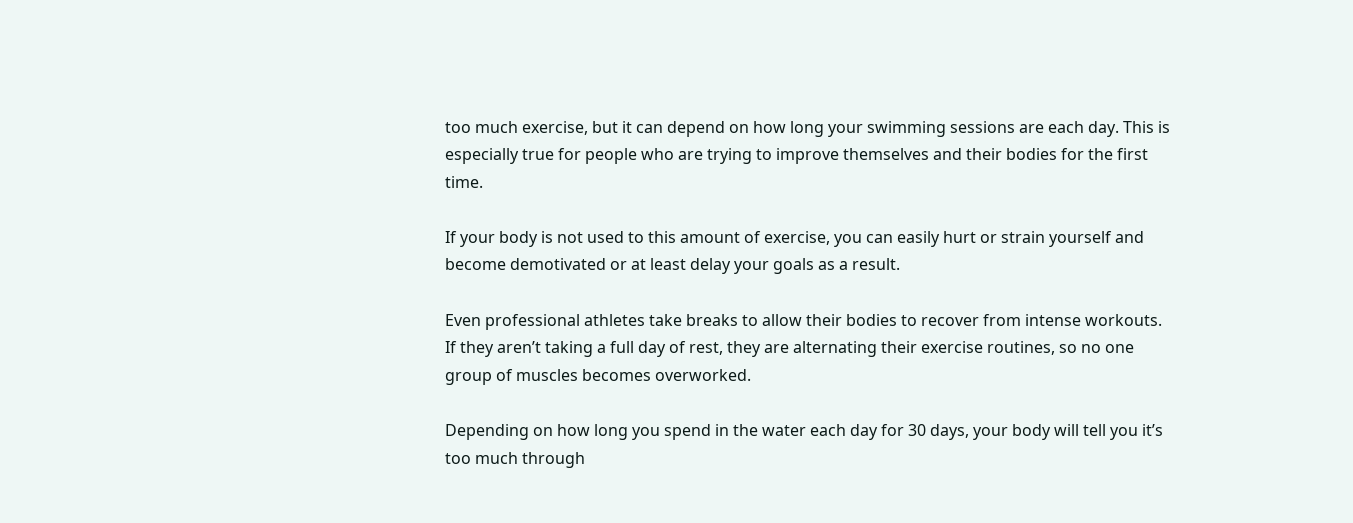too much exercise, but it can depend on how long your swimming sessions are each day. This is especially true for people who are trying to improve themselves and their bodies for the first time.

If your body is not used to this amount of exercise, you can easily hurt or strain yourself and become demotivated or at least delay your goals as a result.

Even professional athletes take breaks to allow their bodies to recover from intense workouts. If they aren’t taking a full day of rest, they are alternating their exercise routines, so no one group of muscles becomes overworked.

Depending on how long you spend in the water each day for 30 days, your body will tell you it’s too much through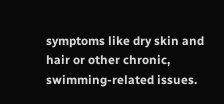symptoms like dry skin and hair or other chronic, swimming-related issues.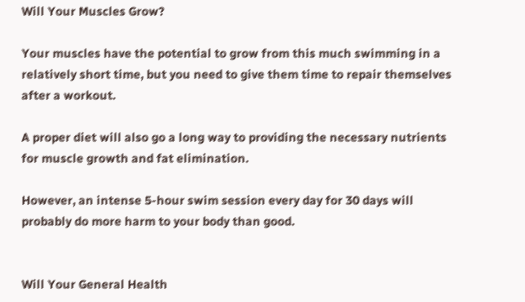Will Your Muscles Grow?

Your muscles have the potential to grow from this much swimming in a relatively short time, but you need to give them time to repair themselves after a workout.

A proper diet will also go a long way to providing the necessary nutrients for muscle growth and fat elimination.

However, an intense 5-hour swim session every day for 30 days will probably do more harm to your body than good.


Will Your General Health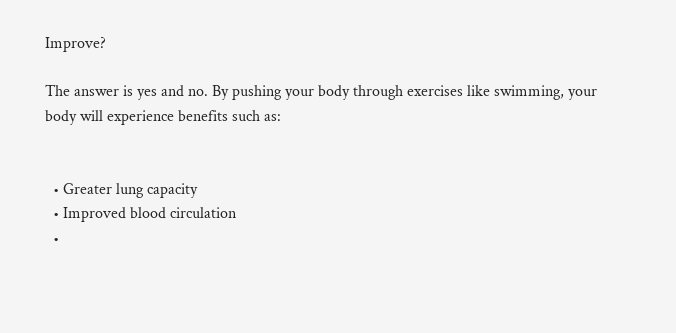Improve?

The answer is yes and no. By pushing your body through exercises like swimming, your body will experience benefits such as:


  • Greater lung capacity
  • Improved blood circulation
  •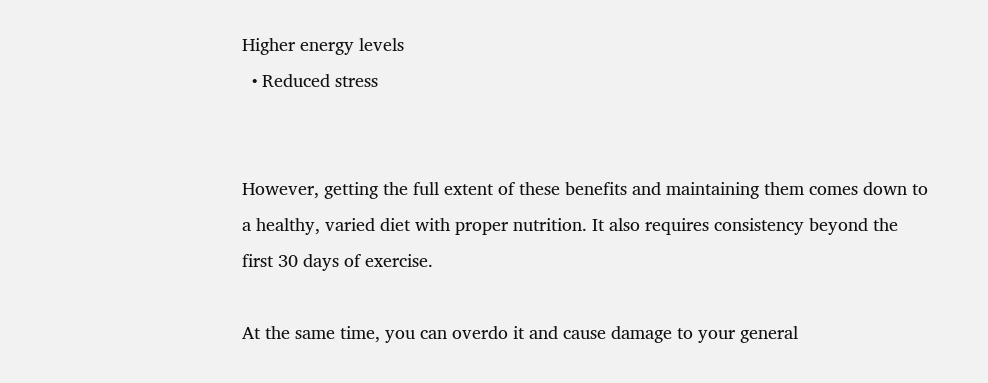Higher energy levels
  • Reduced stress


However, getting the full extent of these benefits and maintaining them comes down to a healthy, varied diet with proper nutrition. It also requires consistency beyond the first 30 days of exercise.

At the same time, you can overdo it and cause damage to your general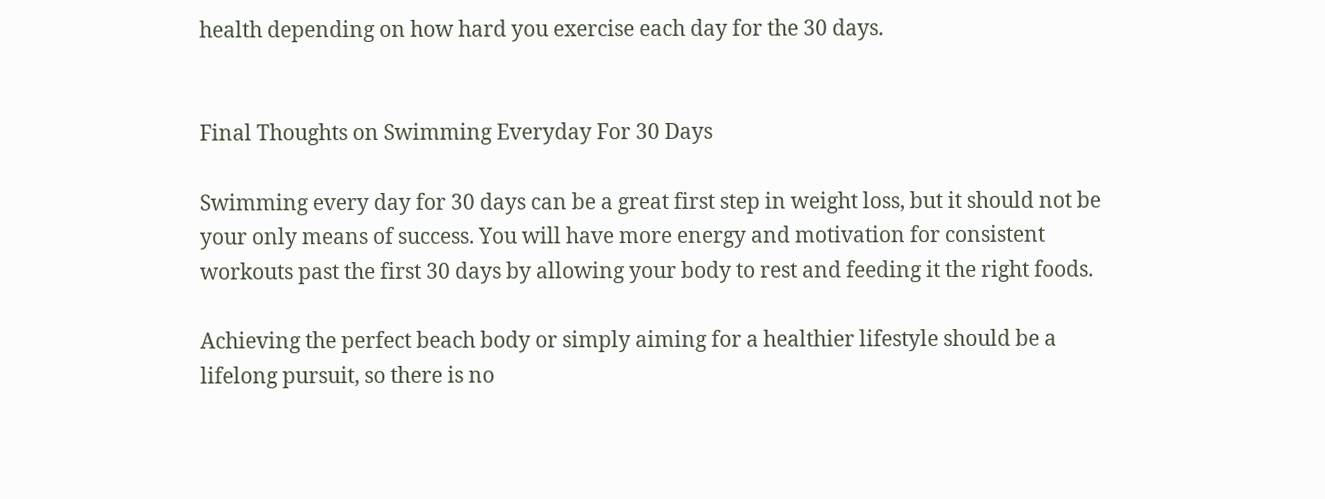health depending on how hard you exercise each day for the 30 days.


Final Thoughts on Swimming Everyday For 30 Days

Swimming every day for 30 days can be a great first step in weight loss, but it should not be your only means of success. You will have more energy and motivation for consistent workouts past the first 30 days by allowing your body to rest and feeding it the right foods.

Achieving the perfect beach body or simply aiming for a healthier lifestyle should be a lifelong pursuit, so there is no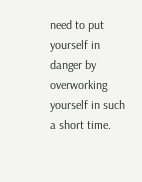need to put yourself in danger by overworking yourself in such a short time.